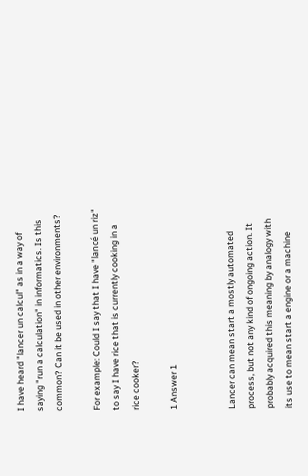I have heard "lancer un calcul" as in a way of saying "run a calculation" in informatics. Is this common? Can it be used in other environments?

For example: Could I say that I have "lancé un riz" to say I have rice that is currently cooking in a rice cooker?

1 Answer 1


Lancer can mean start a mostly automated process, but not any kind of ongoing action. It probably acquired this meaning by analogy with its use to mean start a engine or a machine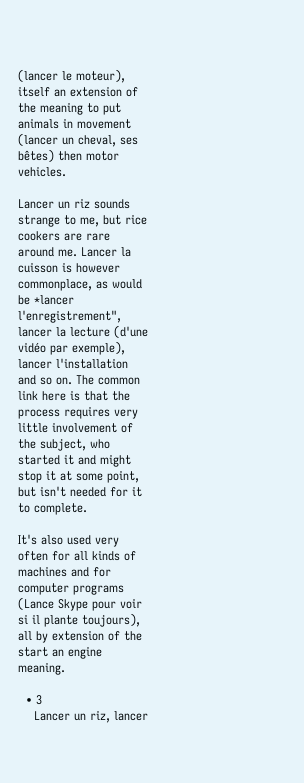(lancer le moteur), itself an extension of the meaning to put animals in movement (lancer un cheval, ses bêtes) then motor vehicles.

Lancer un riz sounds strange to me, but rice cookers are rare around me. Lancer la cuisson is however commonplace, as would be *lancer l'enregistrement", lancer la lecture (d'une vidéo par exemple), lancer l'installation and so on. The common link here is that the process requires very little involvement of the subject, who started it and might stop it at some point, but isn't needed for it to complete.

It's also used very often for all kinds of machines and for computer programs (Lance Skype pour voir si il plante toujours), all by extension of the start an engine meaning.

  • 3
    Lancer un riz, lancer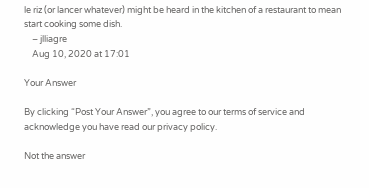le riz (or lancer whatever) might be heard in the kitchen of a restaurant to mean start cooking some dish.
    – jlliagre
    Aug 10, 2020 at 17:01

Your Answer

By clicking “Post Your Answer”, you agree to our terms of service and acknowledge you have read our privacy policy.

Not the answer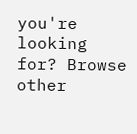you're looking for? Browse other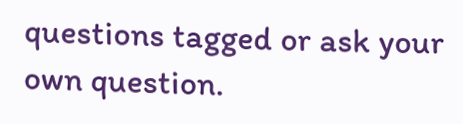questions tagged or ask your own question.